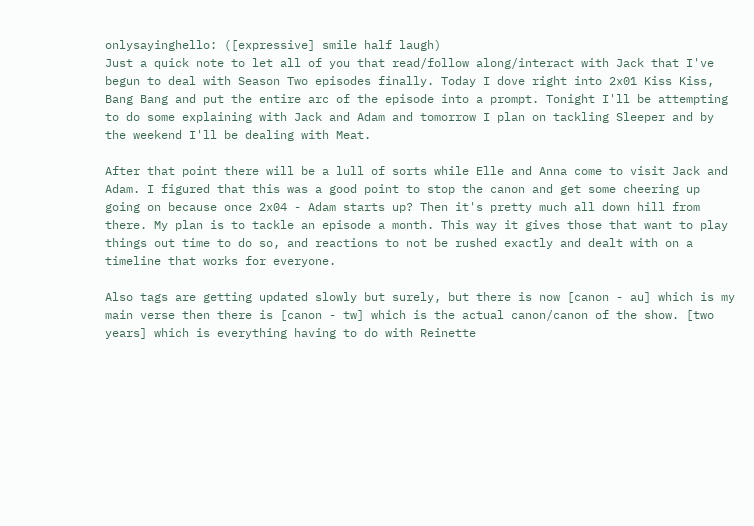onlysayinghello: ([expressive] smile half laugh)
Just a quick note to let all of you that read/follow along/interact with Jack that I've begun to deal with Season Two episodes finally. Today I dove right into 2x01 Kiss Kiss, Bang Bang and put the entire arc of the episode into a prompt. Tonight I'll be attempting to do some explaining with Jack and Adam and tomorrow I plan on tackling Sleeper and by the weekend I'll be dealing with Meat.

After that point there will be a lull of sorts while Elle and Anna come to visit Jack and Adam. I figured that this was a good point to stop the canon and get some cheering up going on because once 2x04 - Adam starts up? Then it's pretty much all down hill from there. My plan is to tackle an episode a month. This way it gives those that want to play things out time to do so, and reactions to not be rushed exactly and dealt with on a timeline that works for everyone.

Also tags are getting updated slowly but surely, but there is now [canon - au] which is my main verse then there is [canon - tw] which is the actual canon/canon of the show. [two years] which is everything having to do with Reinette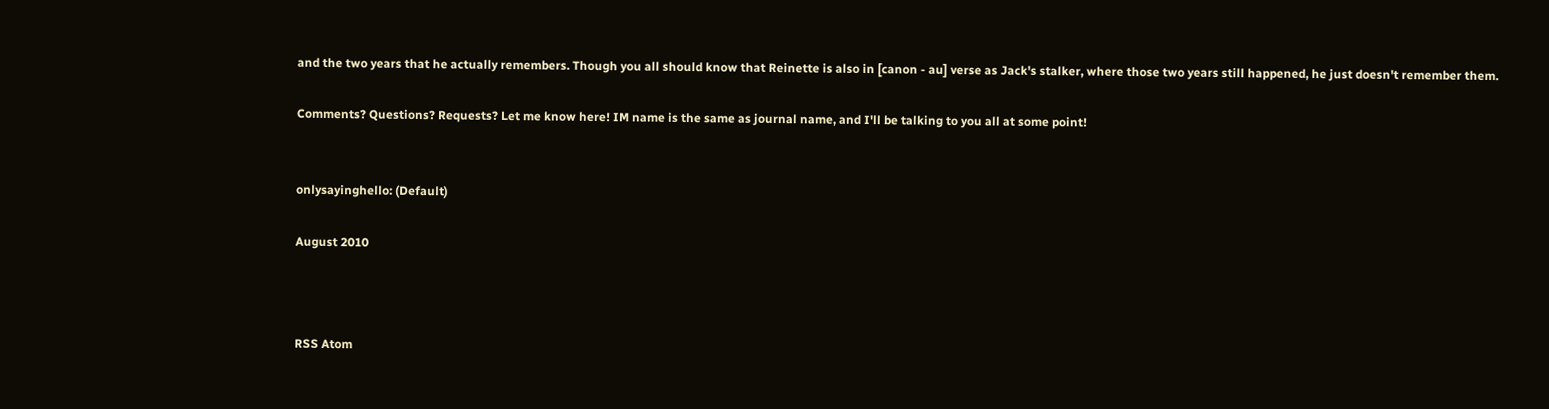and the two years that he actually remembers. Though you all should know that Reinette is also in [canon - au] verse as Jack's stalker, where those two years still happened, he just doesn't remember them.

Comments? Questions? Requests? Let me know here! IM name is the same as journal name, and I'll be talking to you all at some point!


onlysayinghello: (Default)

August 2010



RSS Atom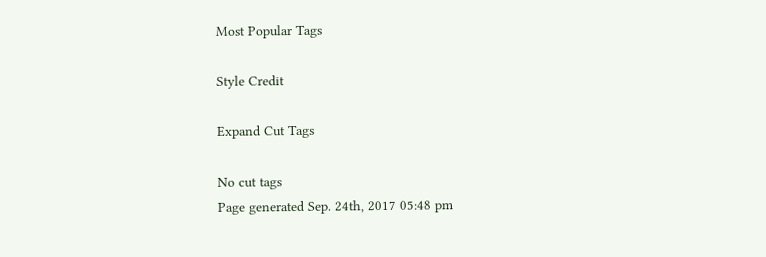Most Popular Tags

Style Credit

Expand Cut Tags

No cut tags
Page generated Sep. 24th, 2017 05:48 pm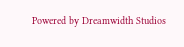Powered by Dreamwidth Studios